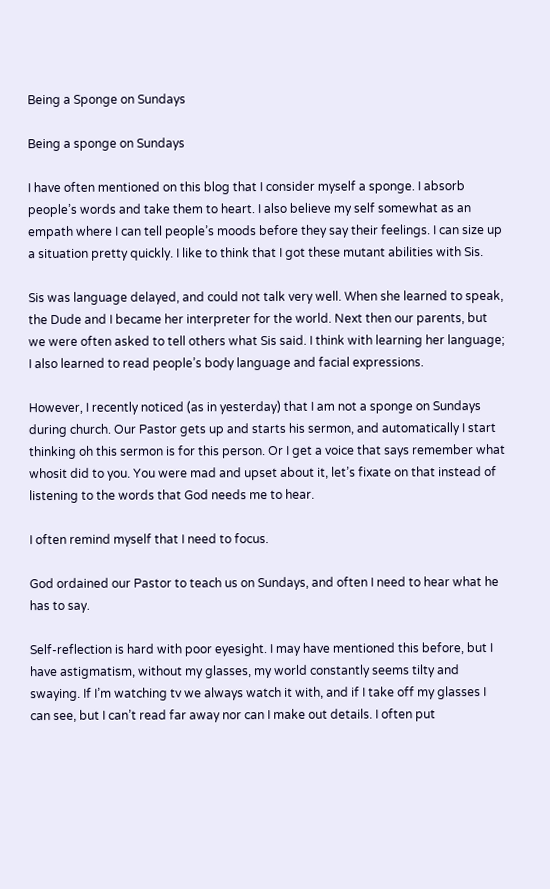Being a Sponge on Sundays

Being a sponge on Sundays

I have often mentioned on this blog that I consider myself a sponge. I absorb people’s words and take them to heart. I also believe my self somewhat as an empath where I can tell people’s moods before they say their feelings. I can size up a situation pretty quickly. I like to think that I got these mutant abilities with Sis.

Sis was language delayed, and could not talk very well. When she learned to speak, the Dude and I became her interpreter for the world. Next then our parents, but we were often asked to tell others what Sis said. I think with learning her language; I also learned to read people’s body language and facial expressions.

However, I recently noticed (as in yesterday) that I am not a sponge on Sundays during church. Our Pastor gets up and starts his sermon, and automatically I start thinking oh this sermon is for this person. Or I get a voice that says remember what whosit did to you. You were mad and upset about it, let’s fixate on that instead of listening to the words that God needs me to hear.

I often remind myself that I need to focus.

God ordained our Pastor to teach us on Sundays, and often I need to hear what he has to say.

Self-reflection is hard with poor eyesight. I may have mentioned this before, but I have astigmatism, without my glasses, my world constantly seems tilty and swaying. If I’m watching tv we always watch it with, and if I take off my glasses I can see, but I can’t read far away nor can I make out details. I often put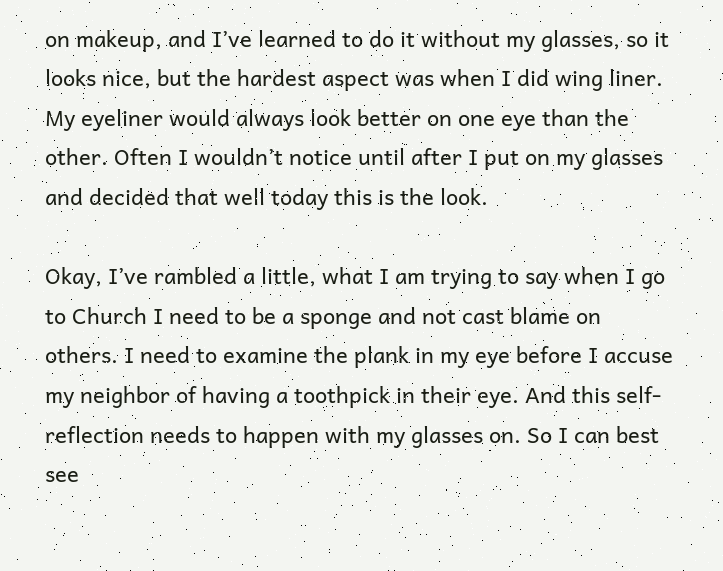on makeup, and I’ve learned to do it without my glasses, so it looks nice, but the hardest aspect was when I did wing liner. My eyeliner would always look better on one eye than the other. Often I wouldn’t notice until after I put on my glasses and decided that well today this is the look.

Okay, I’ve rambled a little, what I am trying to say when I go to Church I need to be a sponge and not cast blame on others. I need to examine the plank in my eye before I accuse my neighbor of having a toothpick in their eye. And this self-reflection needs to happen with my glasses on. So I can best see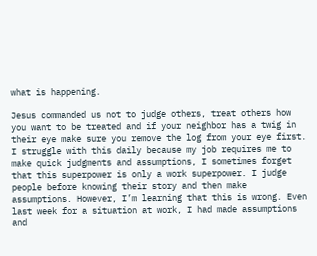what is happening.

Jesus commanded us not to judge others, treat others how you want to be treated and if your neighbor has a twig in their eye make sure you remove the log from your eye first. I struggle with this daily because my job requires me to make quick judgments and assumptions, I sometimes forget that this superpower is only a work superpower. I judge people before knowing their story and then make assumptions. However, I’m learning that this is wrong. Even last week for a situation at work, I had made assumptions and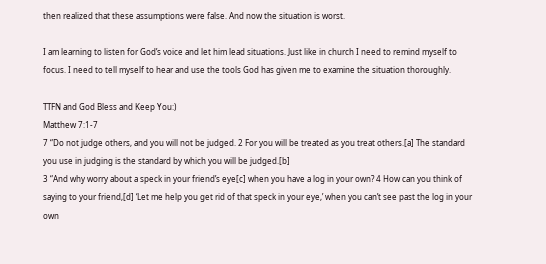then realized that these assumptions were false. And now the situation is worst.

I am learning to listen for God’s voice and let him lead situations. Just like in church I need to remind myself to focus. I need to tell myself to hear and use the tools God has given me to examine the situation thoroughly.

TTFN and God Bless and Keep You:)
Matthew 7:1-7
7 “Do not judge others, and you will not be judged. 2 For you will be treated as you treat others.[a] The standard you use in judging is the standard by which you will be judged.[b]
3 “And why worry about a speck in your friend’s eye[c] when you have a log in your own? 4 How can you think of saying to your friend,[d] ‘Let me help you get rid of that speck in your eye,’ when you can’t see past the log in your own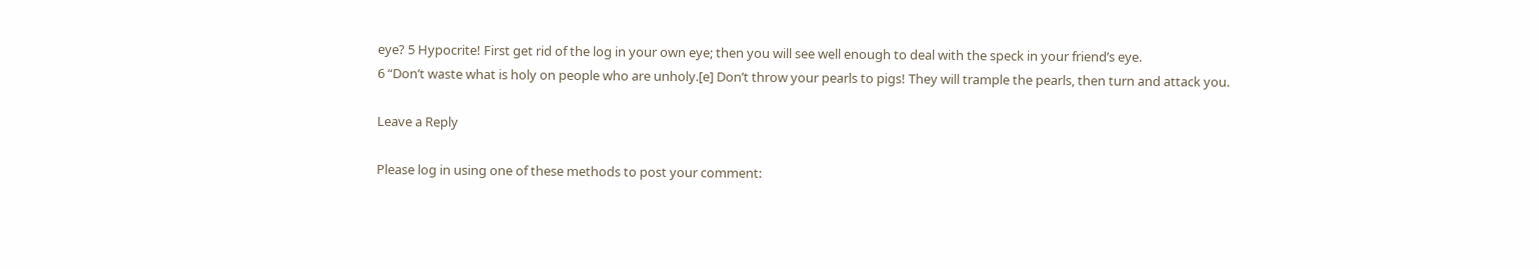eye? 5 Hypocrite! First get rid of the log in your own eye; then you will see well enough to deal with the speck in your friend’s eye.
6 “Don’t waste what is holy on people who are unholy.[e] Don’t throw your pearls to pigs! They will trample the pearls, then turn and attack you.

Leave a Reply

Please log in using one of these methods to post your comment: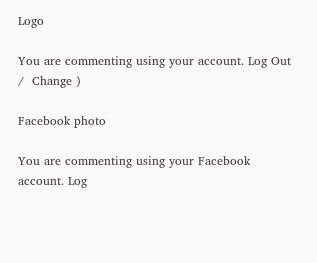Logo

You are commenting using your account. Log Out /  Change )

Facebook photo

You are commenting using your Facebook account. Log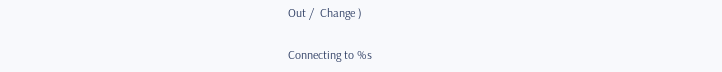Out /  Change )

Connecting to %s